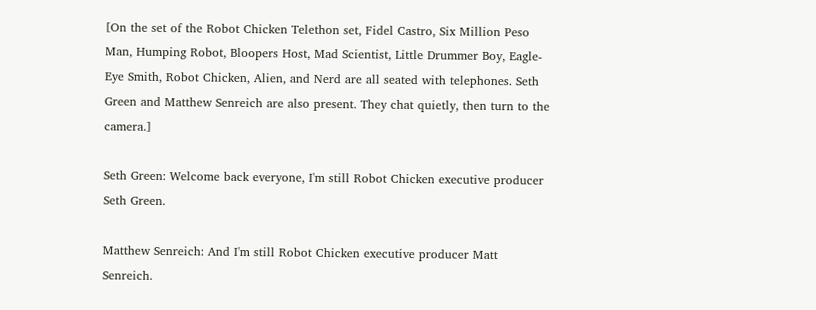[On the set of the Robot Chicken Telethon set, Fidel Castro, Six Million Peso Man, Humping Robot, Bloopers Host, Mad Scientist, Little Drummer Boy, Eagle-Eye Smith, Robot Chicken, Alien, and Nerd are all seated with telephones. Seth Green and Matthew Senreich are also present. They chat quietly, then turn to the camera.]

Seth Green: Welcome back everyone, I'm still Robot Chicken executive producer Seth Green.

Matthew Senreich: And I'm still Robot Chicken executive producer Matt Senreich.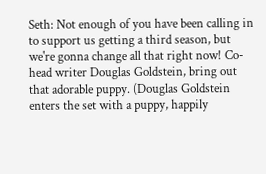Seth: Not enough of you have been calling in to support us getting a third season, but we're gonna change all that right now! Co-head writer Douglas Goldstein, bring out that adorable puppy. (Douglas Goldstein enters the set with a puppy, happily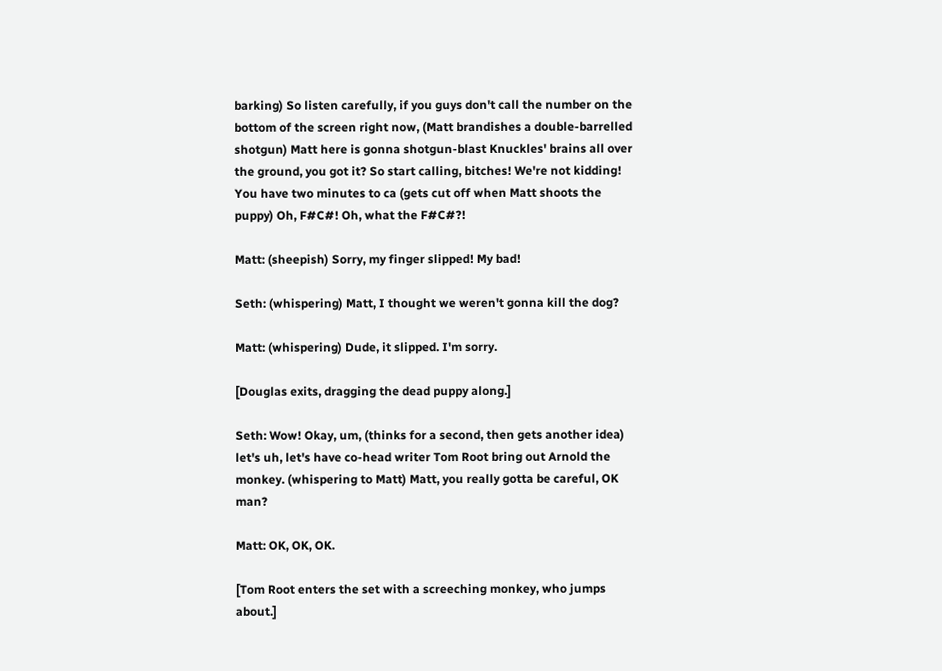barking) So listen carefully, if you guys don't call the number on the bottom of the screen right now, (Matt brandishes a double-barrelled shotgun) Matt here is gonna shotgun-blast Knuckles' brains all over the ground, you got it? So start calling, bitches! We're not kidding! You have two minutes to ca (gets cut off when Matt shoots the puppy) Oh, F#C#! Oh, what the F#C#?!

Matt: (sheepish) Sorry, my finger slipped! My bad!

Seth: (whispering) Matt, I thought we weren't gonna kill the dog?

Matt: (whispering) Dude, it slipped. I'm sorry.

[Douglas exits, dragging the dead puppy along.]

Seth: Wow! Okay, um, (thinks for a second, then gets another idea) let's uh, let's have co-head writer Tom Root bring out Arnold the monkey. (whispering to Matt) Matt, you really gotta be careful, OK man?

Matt: OK, OK, OK.

[Tom Root enters the set with a screeching monkey, who jumps about.]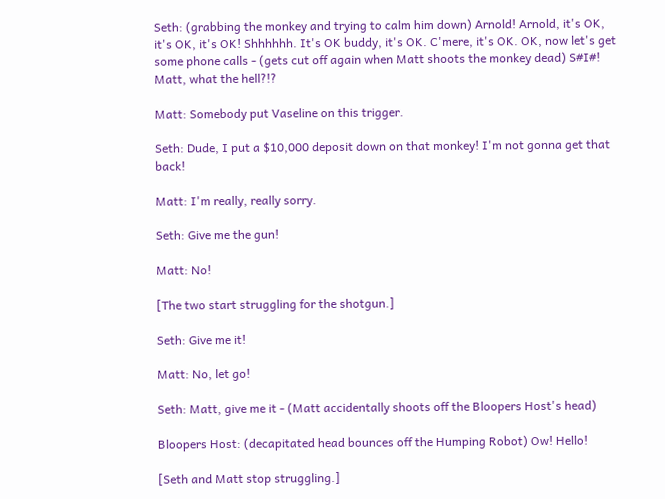Seth: (grabbing the monkey and trying to calm him down) Arnold! Arnold, it's OK, it's OK, it's OK! Shhhhhh. It's OK buddy, it's OK. C'mere, it's OK. OK, now let's get some phone calls - (gets cut off again when Matt shoots the monkey dead) S#I#! Matt, what the hell?!?

Matt: Somebody put Vaseline on this trigger.

Seth: Dude, I put a $10,000 deposit down on that monkey! I'm not gonna get that back!

Matt: I'm really, really sorry.

Seth: Give me the gun!

Matt: No!

[The two start struggling for the shotgun.]

Seth: Give me it!

Matt: No, let go!

Seth: Matt, give me it - (Matt accidentally shoots off the Bloopers Host's head)

Bloopers Host: (decapitated head bounces off the Humping Robot) Ow! Hello!

[Seth and Matt stop struggling.]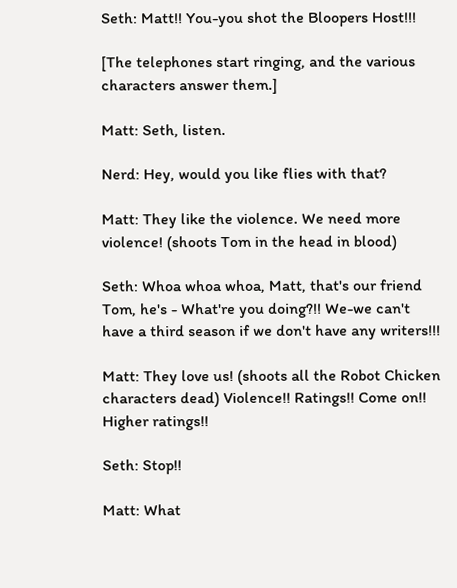Seth: Matt!! You-you shot the Bloopers Host!!!

[The telephones start ringing, and the various characters answer them.]

Matt: Seth, listen.

Nerd: Hey, would you like flies with that?

Matt: They like the violence. We need more violence! (shoots Tom in the head in blood)

Seth: Whoa whoa whoa, Matt, that's our friend Tom, he's - What're you doing?!! We-we can't have a third season if we don't have any writers!!!

Matt: They love us! (shoots all the Robot Chicken characters dead) Violence!! Ratings!! Come on!! Higher ratings!!

Seth: Stop!!

Matt: What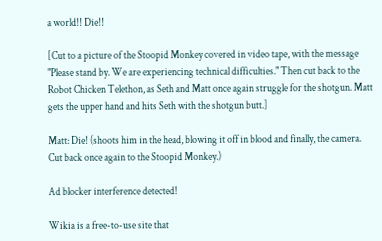a world!! Die!!

[Cut to a picture of the Stoopid Monkey covered in video tape, with the message "Please stand by. We are experiencing technical difficulties." Then cut back to the Robot Chicken Telethon, as Seth and Matt once again struggle for the shotgun. Matt gets the upper hand and hits Seth with the shotgun butt.]

Matt: Die! (shoots him in the head, blowing it off in blood and finally, the camera. Cut back once again to the Stoopid Monkey.)

Ad blocker interference detected!

Wikia is a free-to-use site that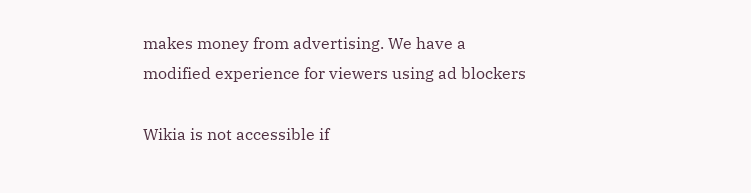makes money from advertising. We have a modified experience for viewers using ad blockers

Wikia is not accessible if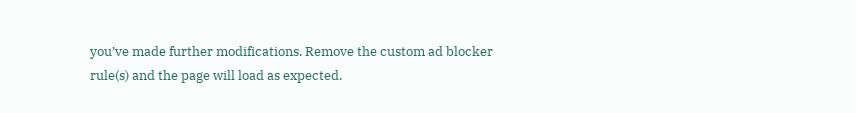you’ve made further modifications. Remove the custom ad blocker rule(s) and the page will load as expected.